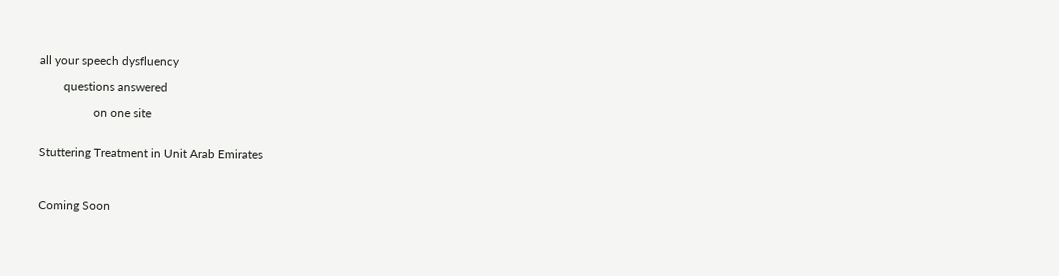all your speech dysfluency

        questions answered

                  on one site


Stuttering Treatment in Unit Arab Emirates



Coming Soon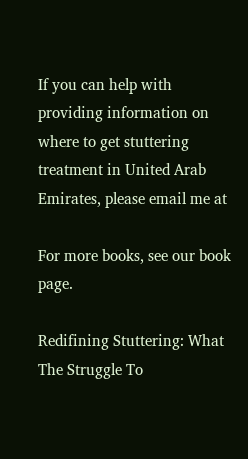If you can help with providing information on where to get stuttering treatment in United Arab Emirates, please email me at

For more books, see our book page.

Redifining Stuttering: What The Struggle To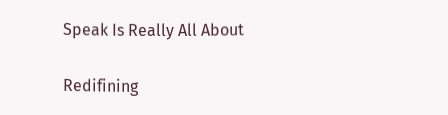Speak Is Really All About

Redifining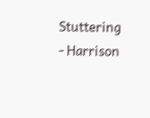Stuttering - Harrison